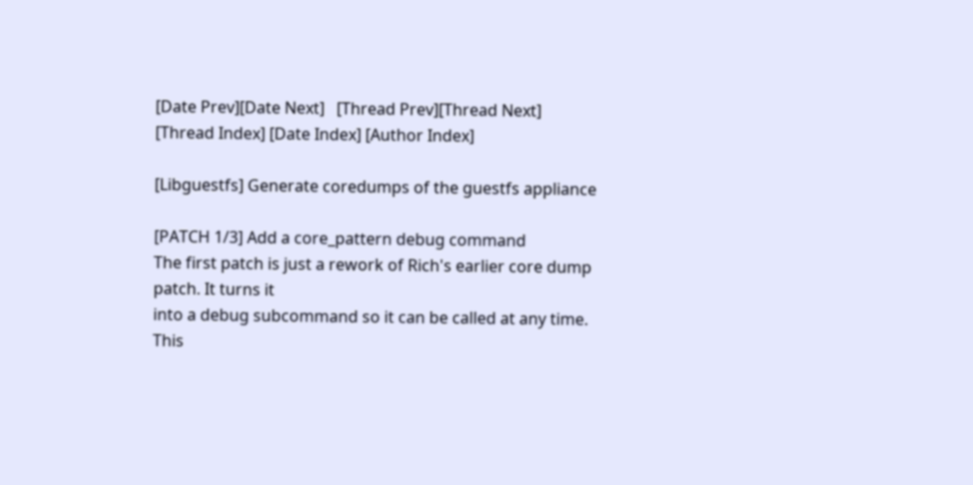[Date Prev][Date Next]   [Thread Prev][Thread Next]   [Thread Index] [Date Index] [Author Index]

[Libguestfs] Generate coredumps of the guestfs appliance

[PATCH 1/3] Add a core_pattern debug command
The first patch is just a rework of Rich's earlier core dump patch. It turns it
into a debug subcommand so it can be called at any time. This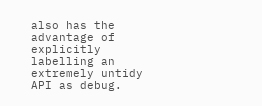also has the
advantage of explicitly labelling an extremely untidy API as debug.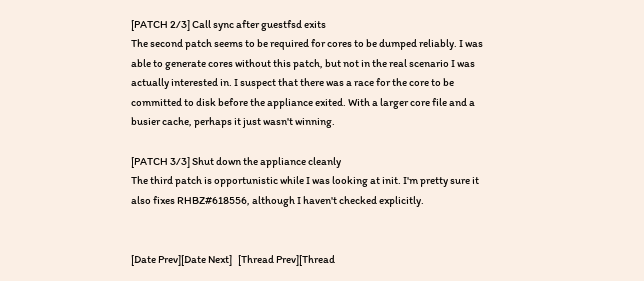[PATCH 2/3] Call sync after guestfsd exits
The second patch seems to be required for cores to be dumped reliably. I was
able to generate cores without this patch, but not in the real scenario I was
actually interested in. I suspect that there was a race for the core to be
committed to disk before the appliance exited. With a larger core file and a
busier cache, perhaps it just wasn't winning.

[PATCH 3/3] Shut down the appliance cleanly
The third patch is opportunistic while I was looking at init. I'm pretty sure it
also fixes RHBZ#618556, although I haven't checked explicitly.


[Date Prev][Date Next]   [Thread Prev][Thread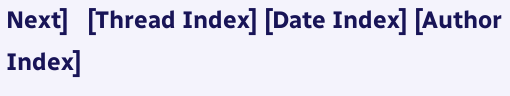Next]   [Thread Index] [Date Index] [Author Index]